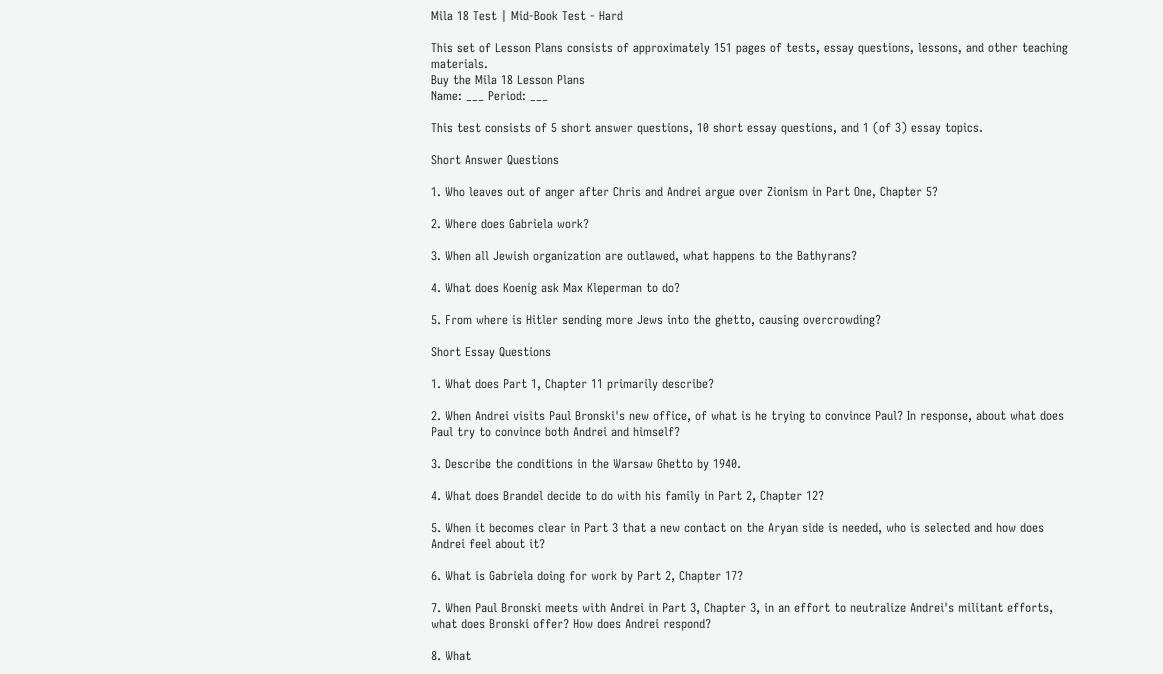Mila 18 Test | Mid-Book Test - Hard

This set of Lesson Plans consists of approximately 151 pages of tests, essay questions, lessons, and other teaching materials.
Buy the Mila 18 Lesson Plans
Name: ___ Period: ___

This test consists of 5 short answer questions, 10 short essay questions, and 1 (of 3) essay topics.

Short Answer Questions

1. Who leaves out of anger after Chris and Andrei argue over Zionism in Part One, Chapter 5?

2. Where does Gabriela work?

3. When all Jewish organization are outlawed, what happens to the Bathyrans?

4. What does Koenig ask Max Kleperman to do?

5. From where is Hitler sending more Jews into the ghetto, causing overcrowding?

Short Essay Questions

1. What does Part 1, Chapter 11 primarily describe?

2. When Andrei visits Paul Bronski's new office, of what is he trying to convince Paul? In response, about what does Paul try to convince both Andrei and himself?

3. Describe the conditions in the Warsaw Ghetto by 1940.

4. What does Brandel decide to do with his family in Part 2, Chapter 12?

5. When it becomes clear in Part 3 that a new contact on the Aryan side is needed, who is selected and how does Andrei feel about it?

6. What is Gabriela doing for work by Part 2, Chapter 17?

7. When Paul Bronski meets with Andrei in Part 3, Chapter 3, in an effort to neutralize Andrei's militant efforts, what does Bronski offer? How does Andrei respond?

8. What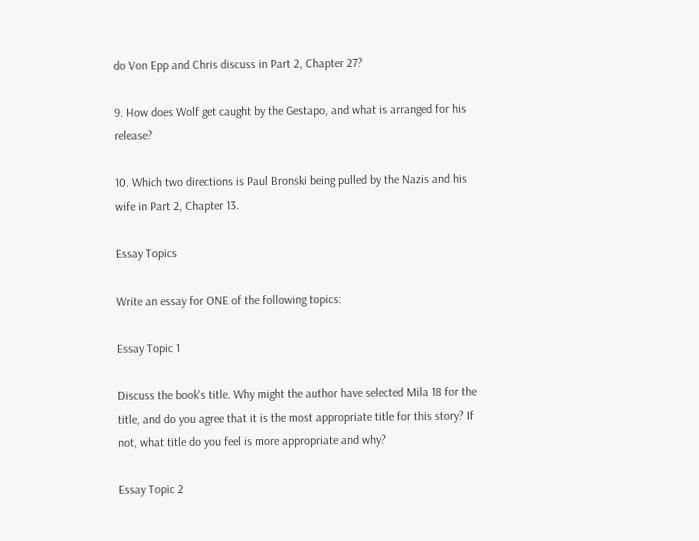do Von Epp and Chris discuss in Part 2, Chapter 27?

9. How does Wolf get caught by the Gestapo, and what is arranged for his release?

10. Which two directions is Paul Bronski being pulled by the Nazis and his wife in Part 2, Chapter 13.

Essay Topics

Write an essay for ONE of the following topics:

Essay Topic 1

Discuss the book's title. Why might the author have selected Mila 18 for the title, and do you agree that it is the most appropriate title for this story? If not, what title do you feel is more appropriate and why?

Essay Topic 2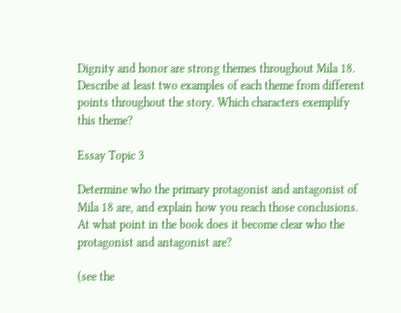Dignity and honor are strong themes throughout Mila 18. Describe at least two examples of each theme from different points throughout the story. Which characters exemplify this theme?

Essay Topic 3

Determine who the primary protagonist and antagonist of Mila 18 are, and explain how you reach those conclusions. At what point in the book does it become clear who the protagonist and antagonist are?

(see the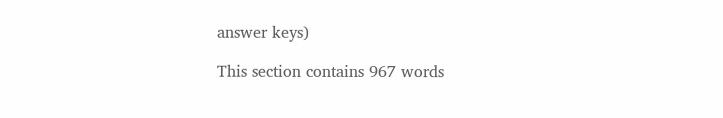answer keys)

This section contains 967 words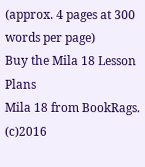(approx. 4 pages at 300 words per page)
Buy the Mila 18 Lesson Plans
Mila 18 from BookRags. (c)2016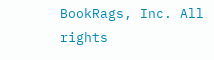BookRags, Inc. All rights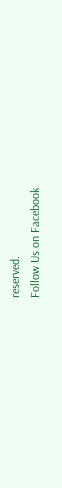reserved.
Follow Us on Facebook